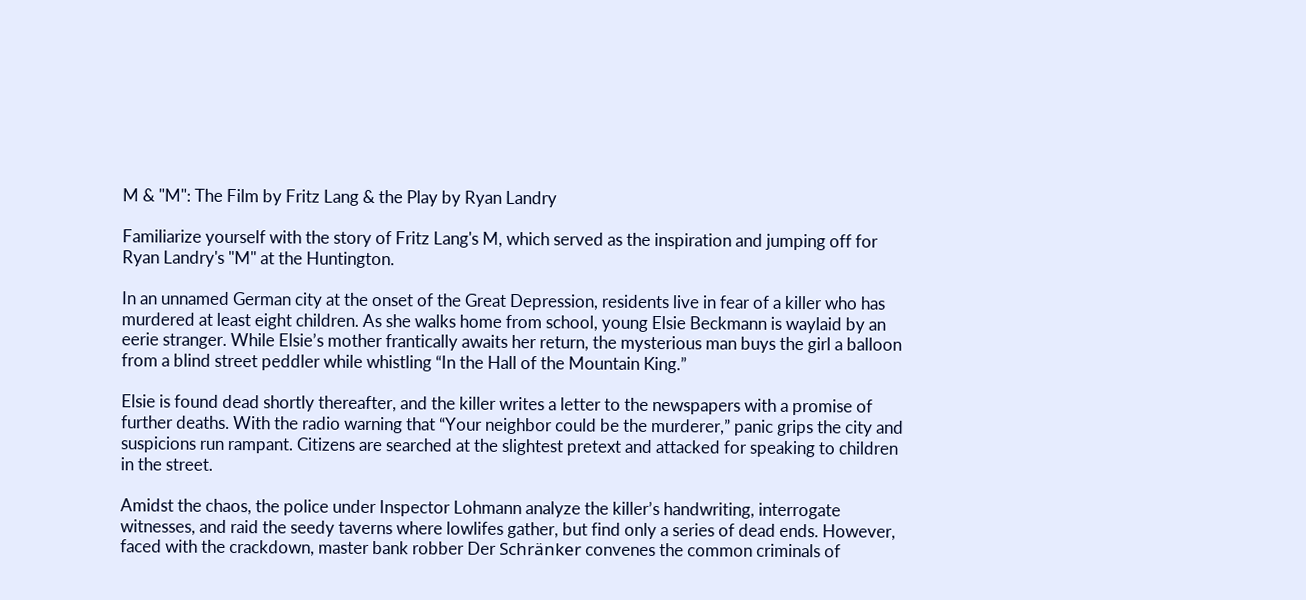M & "M": The Film by Fritz Lang & the Play by Ryan Landry

Familiarize yourself with the story of Fritz Lang's M, which served as the inspiration and jumping off for Ryan Landry's "M" at the Huntington.

In an unnamed German city at the onset of the Great Depression, residents live in fear of a killer who has murdered at least eight children. As she walks home from school, young Elsie Beckmann is waylaid by an eerie stranger. While Elsie’s mother frantically awaits her return, the mysterious man buys the girl a balloon from a blind street peddler while whistling “In the Hall of the Mountain King.”

Elsie is found dead shortly thereafter, and the killer writes a letter to the newspapers with a promise of further deaths. With the radio warning that “Your neighbor could be the murderer,” panic grips the city and suspicions run rampant. Citizens are searched at the slightest pretext and attacked for speaking to children in the street.

Amidst the chaos, the police under Inspector Lohmann analyze the killer’s handwriting, interrogate witnesses, and raid the seedy taverns where lowlifes gather, but find only a series of dead ends. However, faced with the crackdown, master bank robber Der Schränker convenes the common criminals of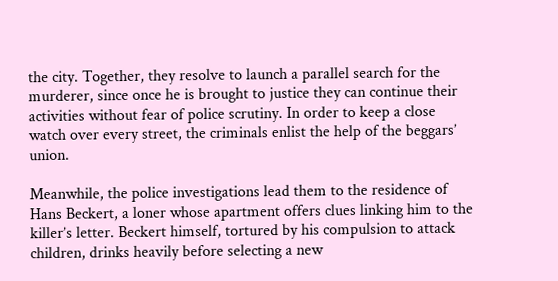the city. Together, they resolve to launch a parallel search for the murderer, since once he is brought to justice they can continue their activities without fear of police scrutiny. In order to keep a close watch over every street, the criminals enlist the help of the beggars’ union.

Meanwhile, the police investigations lead them to the residence of Hans Beckert, a loner whose apartment offers clues linking him to the killer’s letter. Beckert himself, tortured by his compulsion to attack children, drinks heavily before selecting a new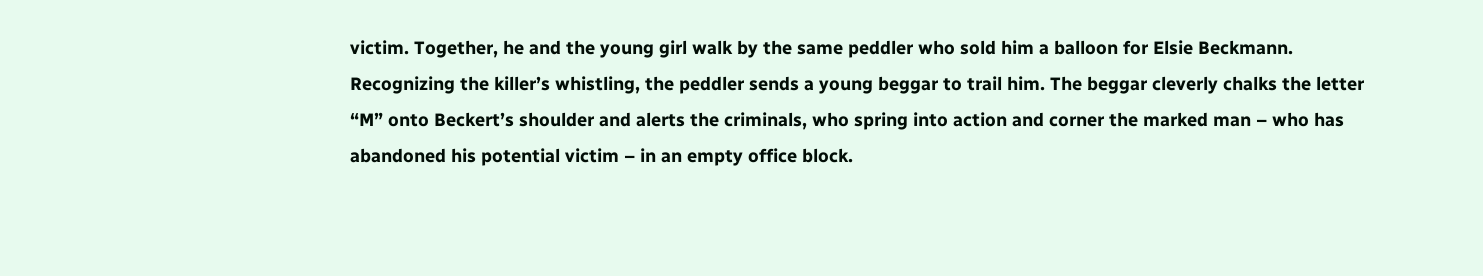victim. Together, he and the young girl walk by the same peddler who sold him a balloon for Elsie Beckmann. Recognizing the killer’s whistling, the peddler sends a young beggar to trail him. The beggar cleverly chalks the letter “M” onto Beckert’s shoulder and alerts the criminals, who spring into action and corner the marked man – who has abandoned his potential victim – in an empty office block.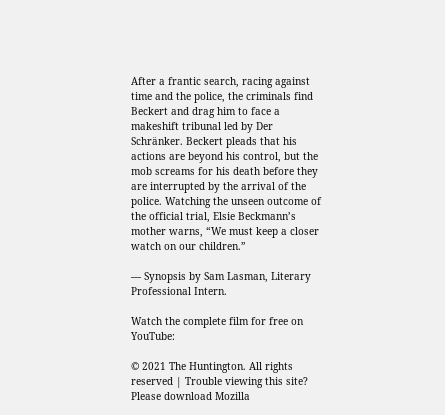After a frantic search, racing against time and the police, the criminals find Beckert and drag him to face a makeshift tribunal led by Der Schränker. Beckert pleads that his actions are beyond his control, but the mob screams for his death before they are interrupted by the arrival of the police. Watching the unseen outcome of the official trial, Elsie Beckmann’s mother warns, “We must keep a closer watch on our children.”

— Synopsis by Sam Lasman, Literary Professional Intern.

Watch the complete film for free on YouTube:

© 2021 The Huntington. All rights reserved | Trouble viewing this site? Please download Mozilla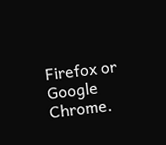Firefox or Google Chrome.